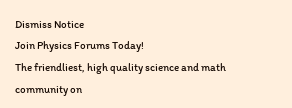Dismiss Notice
Join Physics Forums Today!
The friendliest, high quality science and math community on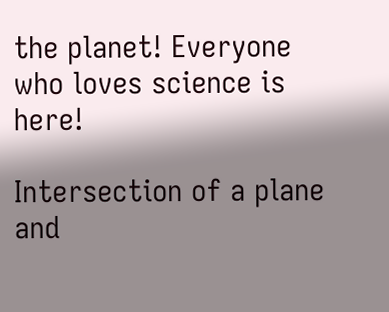the planet! Everyone who loves science is here!

Intersection of a plane and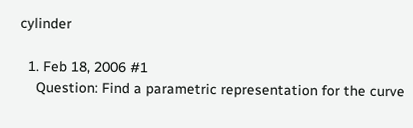cylinder

  1. Feb 18, 2006 #1
    Question: Find a parametric representation for the curve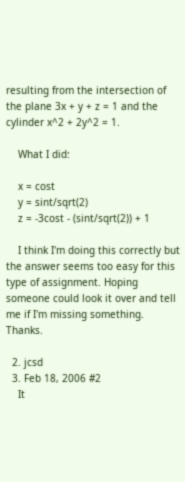resulting from the intersection of the plane 3x + y + z = 1 and the cylinder x^2 + 2y^2 = 1.

    What I did:

    x = cost
    y = sint/sqrt(2)
    z = -3cost - (sint/sqrt(2)) + 1

    I think I'm doing this correctly but the answer seems too easy for this type of assignment. Hoping someone could look it over and tell me if I'm missing something. Thanks.

  2. jcsd
  3. Feb 18, 2006 #2
    It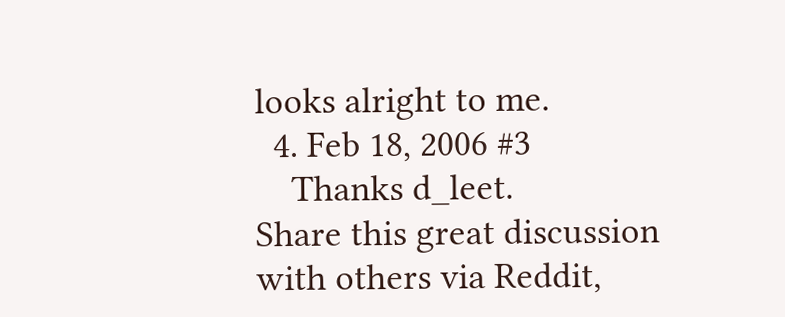looks alright to me.
  4. Feb 18, 2006 #3
    Thanks d_leet.
Share this great discussion with others via Reddit,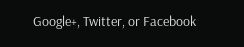Google+, Twitter, or Facebook